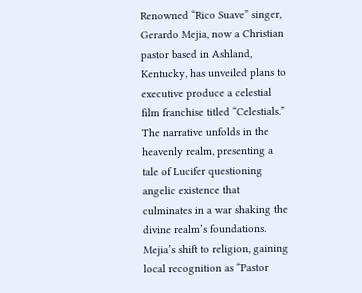Renowned “Rico Suave” singer, Gerardo Mejia, now a Christian pastor based in Ashland, Kentucky, has unveiled plans to executive produce a celestial film franchise titled “Celestials.” The narrative unfolds in the heavenly realm, presenting a tale of Lucifer questioning angelic existence that culminates in a war shaking the divine realm’s foundations. Mejia’s shift to religion, gaining local recognition as “Pastor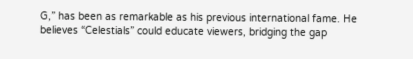G,” has been as remarkable as his previous international fame. He believes “Celestials” could educate viewers, bridging the gap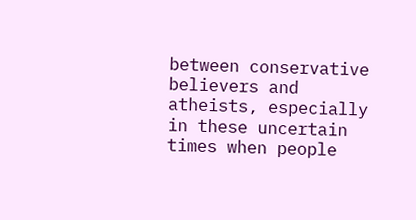between conservative believers and atheists, especially in these uncertain times when people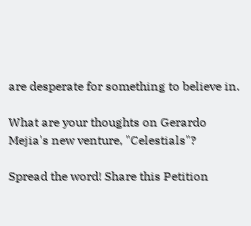are desperate for something to believe in.

What are your thoughts on Gerardo Mejia's new venture, "Celestials"?

Spread the word! Share this Petition